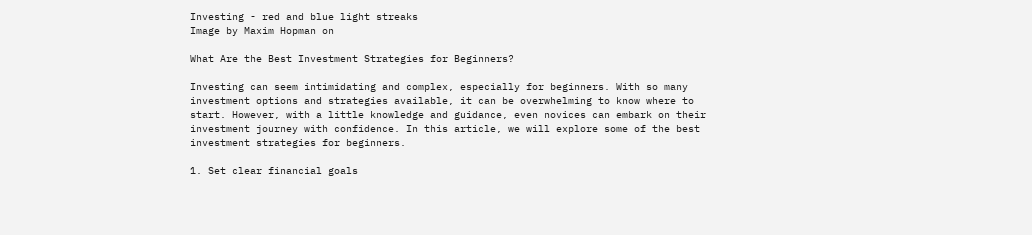Investing - red and blue light streaks
Image by Maxim Hopman on

What Are the Best Investment Strategies for Beginners?

Investing can seem intimidating and complex, especially for beginners. With so many investment options and strategies available, it can be overwhelming to know where to start. However, with a little knowledge and guidance, even novices can embark on their investment journey with confidence. In this article, we will explore some of the best investment strategies for beginners.

1. Set clear financial goals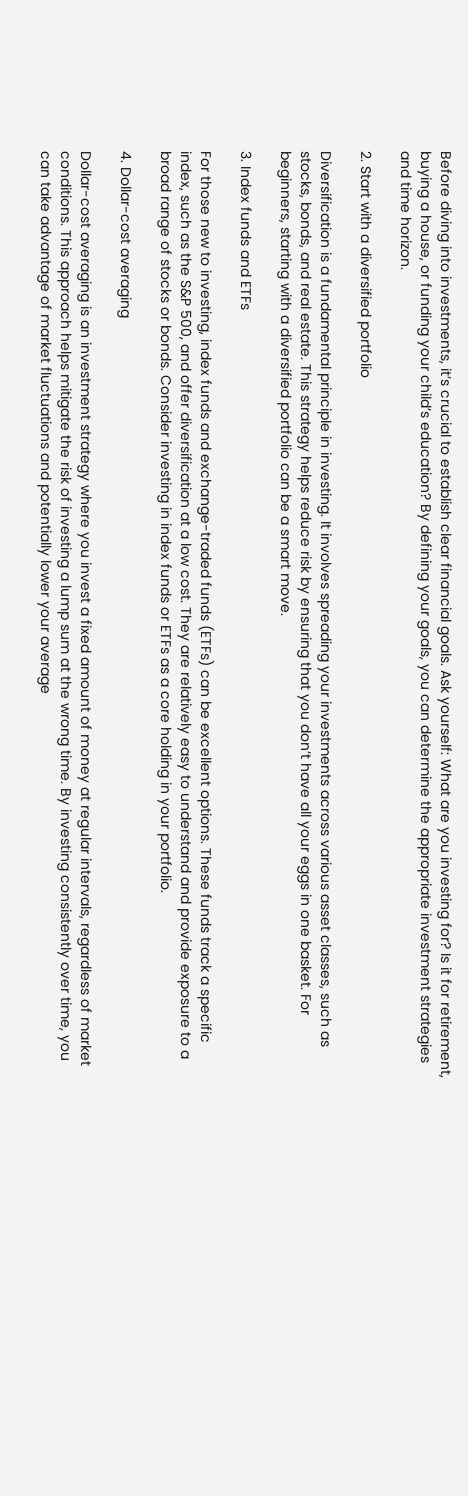Before diving into investments, it’s crucial to establish clear financial goals. Ask yourself: What are you investing for? Is it for retirement, buying a house, or funding your child’s education? By defining your goals, you can determine the appropriate investment strategies and time horizon.

2. Start with a diversified portfolio

Diversification is a fundamental principle in investing. It involves spreading your investments across various asset classes, such as stocks, bonds, and real estate. This strategy helps reduce risk by ensuring that you don’t have all your eggs in one basket. For beginners, starting with a diversified portfolio can be a smart move.

3. Index funds and ETFs

For those new to investing, index funds and exchange-traded funds (ETFs) can be excellent options. These funds track a specific index, such as the S&P 500, and offer diversification at a low cost. They are relatively easy to understand and provide exposure to a broad range of stocks or bonds. Consider investing in index funds or ETFs as a core holding in your portfolio.

4. Dollar-cost averaging

Dollar-cost averaging is an investment strategy where you invest a fixed amount of money at regular intervals, regardless of market conditions. This approach helps mitigate the risk of investing a lump sum at the wrong time. By investing consistently over time, you can take advantage of market fluctuations and potentially lower your average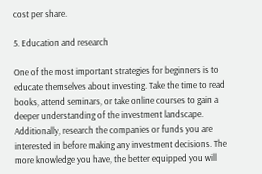cost per share.

5. Education and research

One of the most important strategies for beginners is to educate themselves about investing. Take the time to read books, attend seminars, or take online courses to gain a deeper understanding of the investment landscape. Additionally, research the companies or funds you are interested in before making any investment decisions. The more knowledge you have, the better equipped you will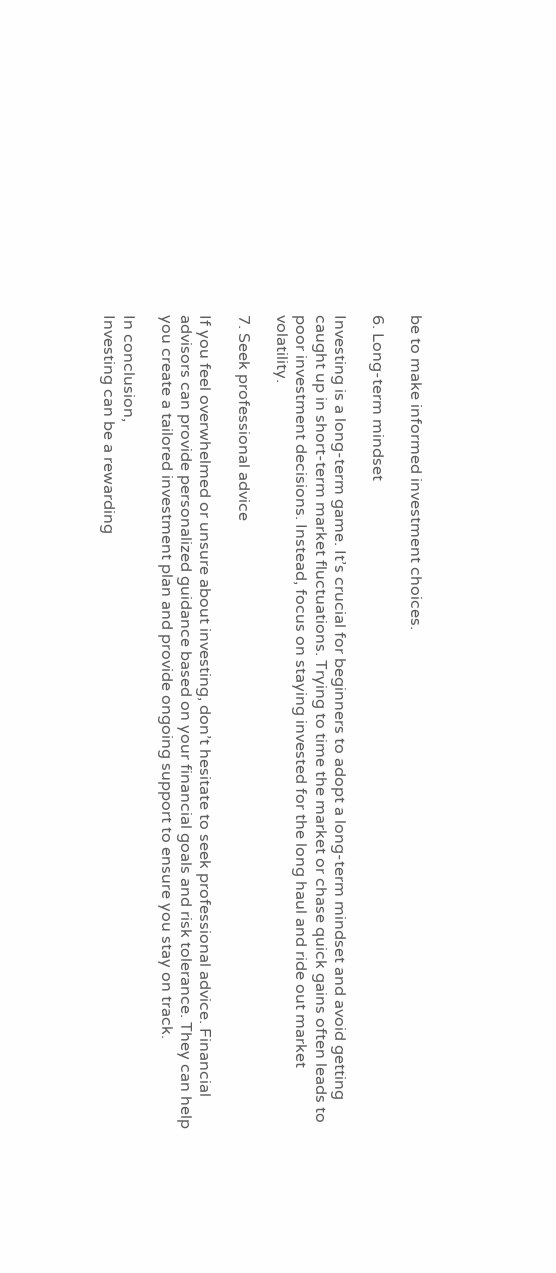be to make informed investment choices.

6. Long-term mindset

Investing is a long-term game. It’s crucial for beginners to adopt a long-term mindset and avoid getting caught up in short-term market fluctuations. Trying to time the market or chase quick gains often leads to poor investment decisions. Instead, focus on staying invested for the long haul and ride out market volatility.

7. Seek professional advice

If you feel overwhelmed or unsure about investing, don’t hesitate to seek professional advice. Financial advisors can provide personalized guidance based on your financial goals and risk tolerance. They can help you create a tailored investment plan and provide ongoing support to ensure you stay on track.

In conclusion,
Investing can be a rewarding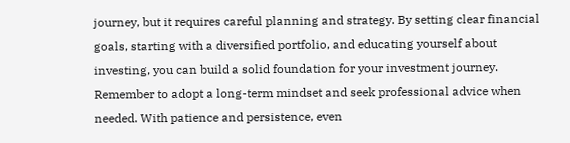journey, but it requires careful planning and strategy. By setting clear financial goals, starting with a diversified portfolio, and educating yourself about investing, you can build a solid foundation for your investment journey. Remember to adopt a long-term mindset and seek professional advice when needed. With patience and persistence, even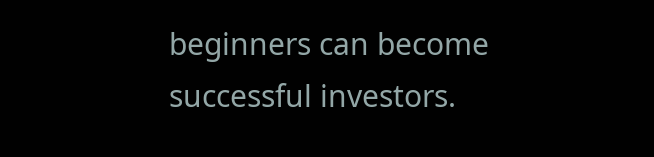beginners can become successful investors.